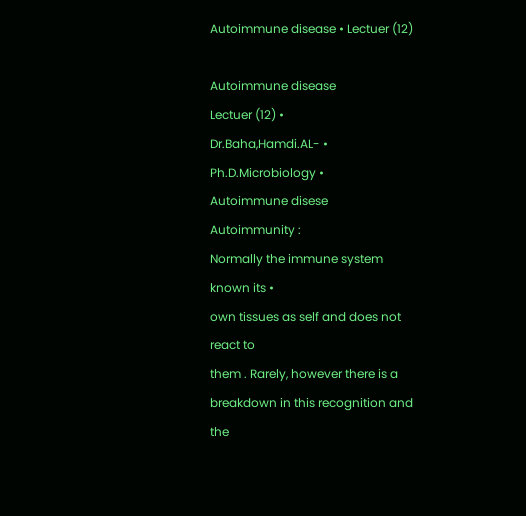Autoimmune disease • Lectuer (12)

Autoimmune disease
Lectuer (12) •
Dr.Baha,Hamdi.AL- •
Ph.D.Microbiology •
Autoimmune disese
Autoimmunity :
Normally the immune system known its •
own tissues as self and does not react to
them . Rarely, however there is a
breakdown in this recognition and the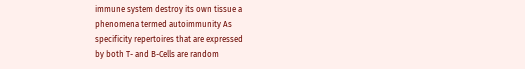immune system destroy its own tissue a
phenomena termed autoimmunity As
specificity repertoires that are expressed
by both T- and B-Cells are random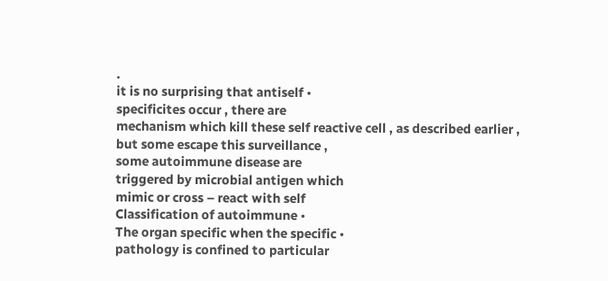.
it is no surprising that antiself •
specificites occur , there are
mechanism which kill these self reactive cell , as described earlier ,
but some escape this surveillance ,
some autoimmune disease are
triggered by microbial antigen which
mimic or cross – react with self
Classification of autoimmune •
The organ specific when the specific •
pathology is confined to particular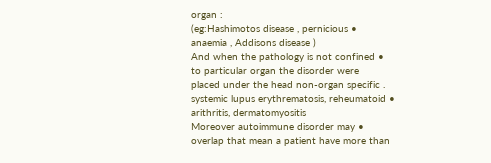organ :
(eg:Hashimotos disease , pernicious •
anaemia , Addisons disease )
And when the pathology is not confined •
to particular organ the disorder were
placed under the head non-organ specific .
systemic lupus erythrematosis, reheumatoid •
arithritis, dermatomyositis
Moreover autoimmune disorder may •
overlap that mean a patient have more than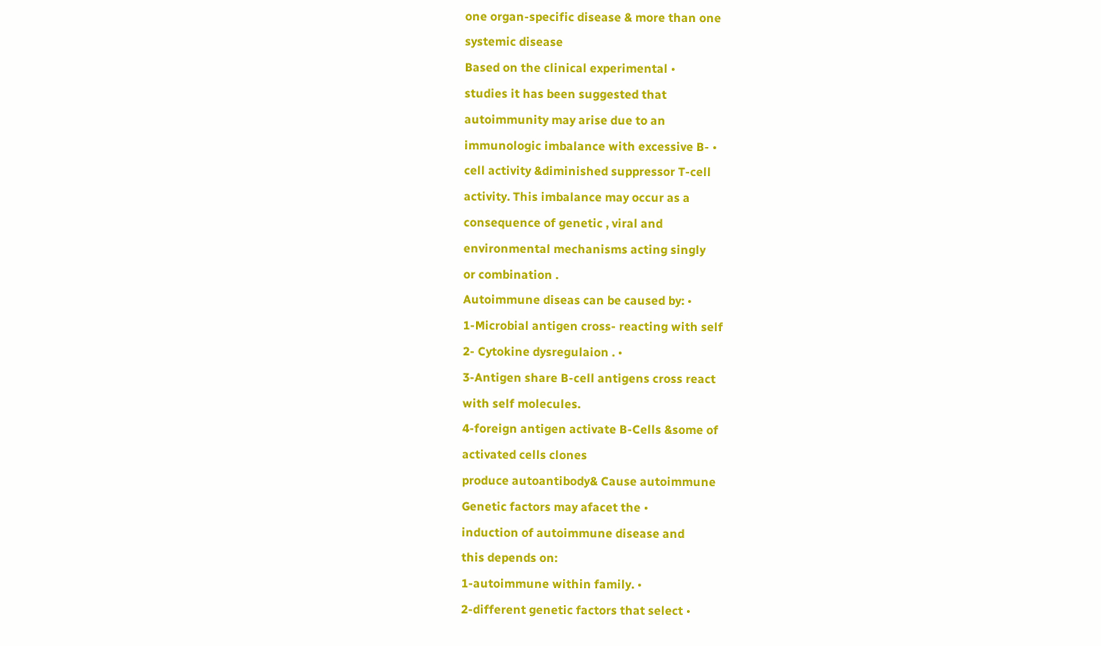one organ-specific disease & more than one
systemic disease
Based on the clinical experimental •
studies it has been suggested that
autoimmunity may arise due to an
immunologic imbalance with excessive B- •
cell activity &diminished suppressor T-cell
activity. This imbalance may occur as a
consequence of genetic , viral and
environmental mechanisms acting singly
or combination .
Autoimmune diseas can be caused by: •
1-Microbial antigen cross- reacting with self
2- Cytokine dysregulaion . •
3-Antigen share B-cell antigens cross react
with self molecules.
4-foreign antigen activate B-Cells &some of
activated cells clones
produce autoantibody& Cause autoimmune
Genetic factors may afacet the •
induction of autoimmune disease and
this depends on:
1-autoimmune within family. •
2-different genetic factors that select •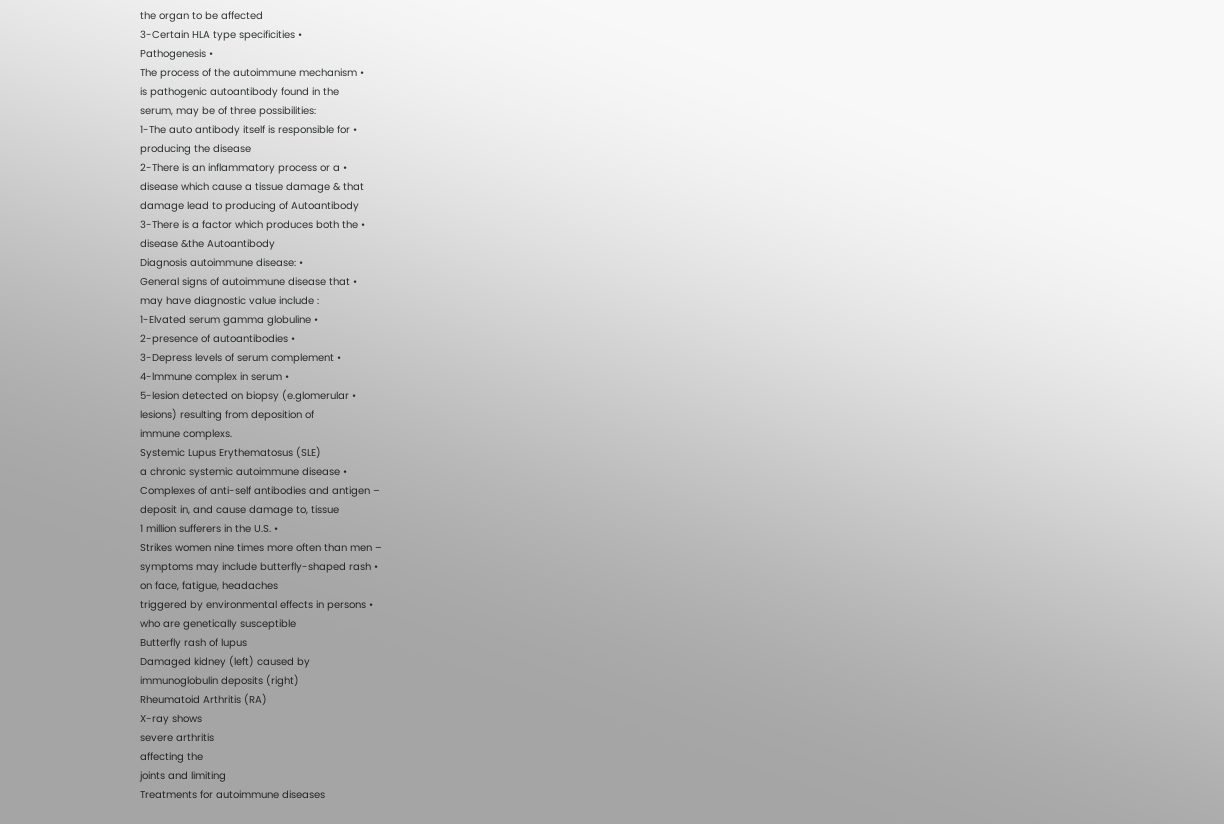the organ to be affected
3-Certain HLA type specificities •
Pathogenesis •
The process of the autoimmune mechanism •
is pathogenic autoantibody found in the
serum, may be of three possibilities:
1-The auto antibody itself is responsible for •
producing the disease
2-There is an inflammatory process or a •
disease which cause a tissue damage & that
damage lead to producing of Autoantibody
3-There is a factor which produces both the •
disease &the Autoantibody
Diagnosis autoimmune disease: •
General signs of autoimmune disease that •
may have diagnostic value include :
1-Elvated serum gamma globuline •
2-presence of autoantibodies •
3-Depress levels of serum complement •
4-lmmune complex in serum •
5-lesion detected on biopsy (e.glomerular •
lesions) resulting from deposition of
immune complexs.
Systemic Lupus Erythematosus (SLE)
a chronic systemic autoimmune disease •
Complexes of anti-self antibodies and antigen –
deposit in, and cause damage to, tissue
1 million sufferers in the U.S. •
Strikes women nine times more often than men –
symptoms may include butterfly-shaped rash •
on face, fatigue, headaches
triggered by environmental effects in persons •
who are genetically susceptible
Butterfly rash of lupus
Damaged kidney (left) caused by
immunoglobulin deposits (right)
Rheumatoid Arthritis (RA)
X-ray shows
severe arthritis
affecting the
joints and limiting
Treatments for autoimmune diseases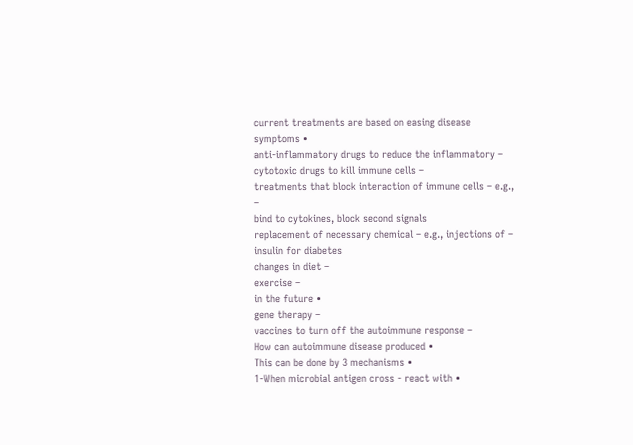current treatments are based on easing disease symptoms •
anti-inflammatory drugs to reduce the inflammatory –
cytotoxic drugs to kill immune cells –
treatments that block interaction of immune cells – e.g., –
bind to cytokines, block second signals
replacement of necessary chemical – e.g., injections of –
insulin for diabetes
changes in diet –
exercise –
in the future •
gene therapy –
vaccines to turn off the autoimmune response –
How can autoimmune disease produced •
This can be done by 3 mechanisms •
1-When microbial antigen cross - react with •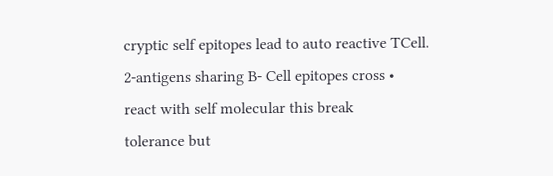cryptic self epitopes lead to auto reactive TCell.
2-antigens sharing B- Cell epitopes cross •
react with self molecular this break
tolerance but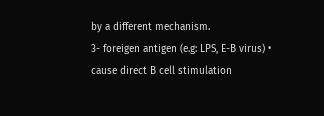by a different mechanism.
3- foreigen antigen (e.g: LPS, E-B virus) •
cause direct B cell stimulation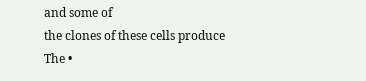and some of
the clones of these cells produce
The •